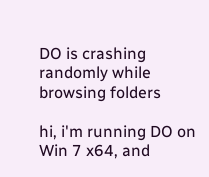DO is crashing randomly while browsing folders

hi, i'm running DO on Win 7 x64, and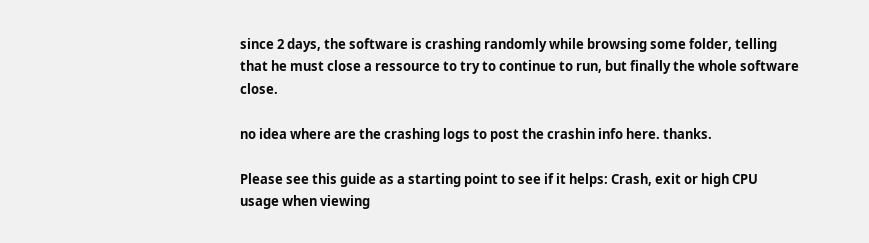since 2 days, the software is crashing randomly while browsing some folder, telling that he must close a ressource to try to continue to run, but finally the whole software close.

no idea where are the crashing logs to post the crashin info here. thanks.

Please see this guide as a starting point to see if it helps: Crash, exit or high CPU usage when viewing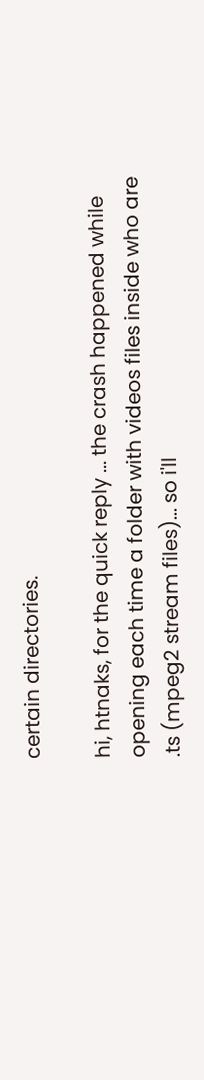certain directories.

hi, htnaks, for the quick reply ... the crash happened while opening each time a folder with videos files inside who are .ts (mpeg2 stream files)... so i'll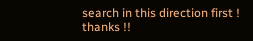search in this direction first ! thanks !!